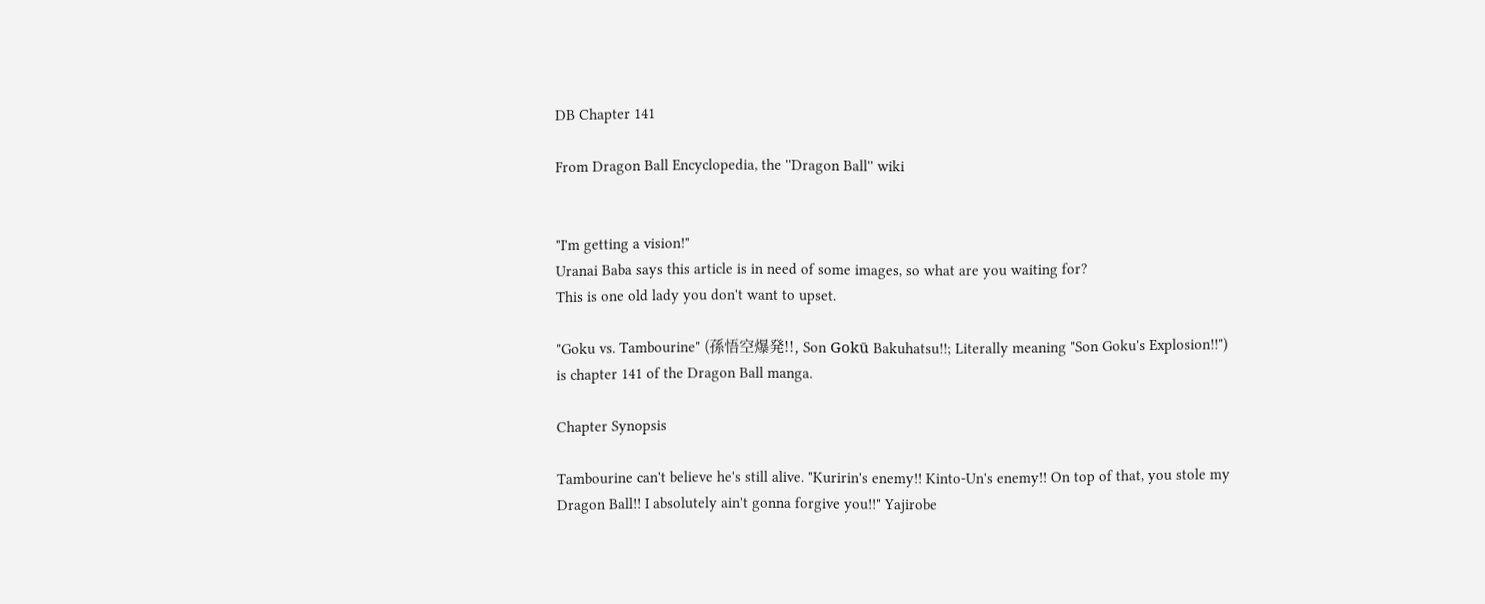DB Chapter 141

From Dragon Ball Encyclopedia, the ''Dragon Ball'' wiki


"I'm getting a vision!"
Uranai Baba says this article is in need of some images, so what are you waiting for?
This is one old lady you don't want to upset.

"Goku vs. Tambourine" (孫悟空爆発!!, Son Gokū Bakuhatsu!!; Literally meaning "Son Goku's Explosion!!") is chapter 141 of the Dragon Ball manga.

Chapter Synopsis

Tambourine can't believe he's still alive. "Kuririn's enemy!! Kinto-Un's enemy!! On top of that, you stole my Dragon Ball!! I absolutely ain't gonna forgive you!!" Yajirobe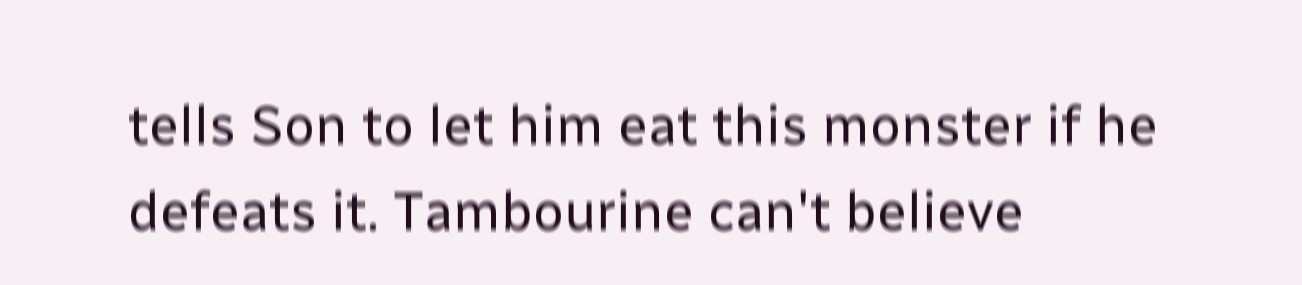tells Son to let him eat this monster if he defeats it. Tambourine can't believe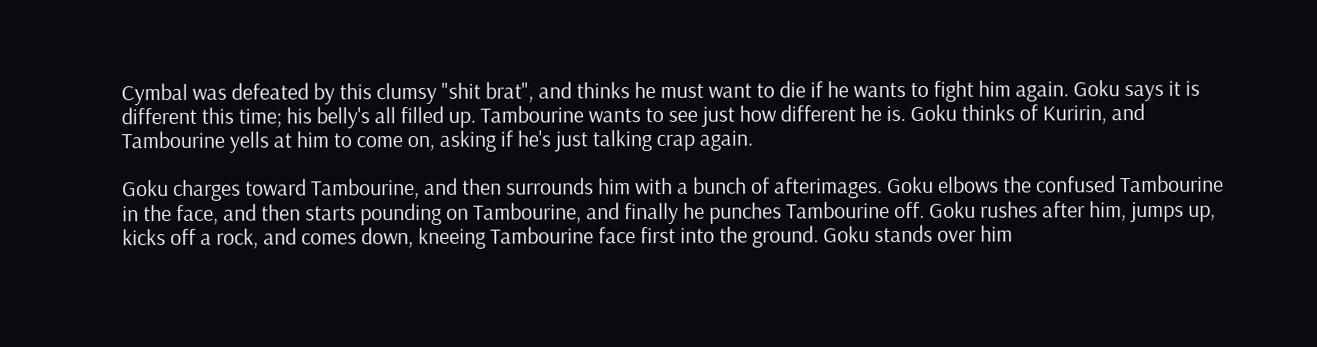Cymbal was defeated by this clumsy "shit brat", and thinks he must want to die if he wants to fight him again. Goku says it is different this time; his belly's all filled up. Tambourine wants to see just how different he is. Goku thinks of Kuririn, and Tambourine yells at him to come on, asking if he's just talking crap again.

Goku charges toward Tambourine, and then surrounds him with a bunch of afterimages. Goku elbows the confused Tambourine in the face, and then starts pounding on Tambourine, and finally he punches Tambourine off. Goku rushes after him, jumps up, kicks off a rock, and comes down, kneeing Tambourine face first into the ground. Goku stands over him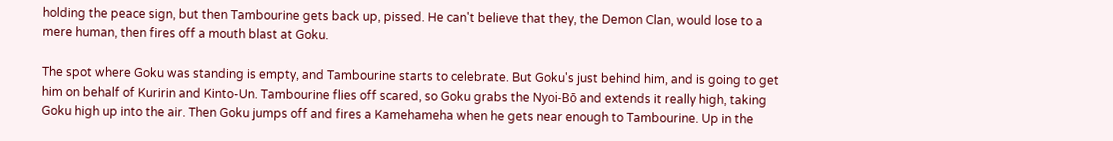holding the peace sign, but then Tambourine gets back up, pissed. He can't believe that they, the Demon Clan, would lose to a mere human, then fires off a mouth blast at Goku.

The spot where Goku was standing is empty, and Tambourine starts to celebrate. But Goku's just behind him, and is going to get him on behalf of Kuririn and Kinto-Un. Tambourine flies off scared, so Goku grabs the Nyoi-Bō and extends it really high, taking Goku high up into the air. Then Goku jumps off and fires a Kamehameha when he gets near enough to Tambourine. Up in the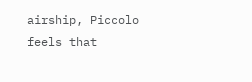airship, Piccolo feels that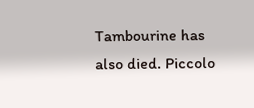Tambourine has also died. Piccolo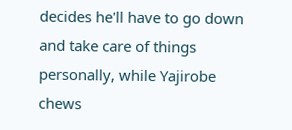decides he'll have to go down and take care of things personally, while Yajirobe chews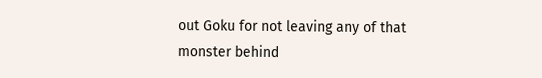out Goku for not leaving any of that monster behind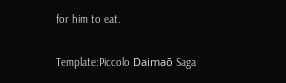for him to eat.

Template:Piccolo Daimaō Saga